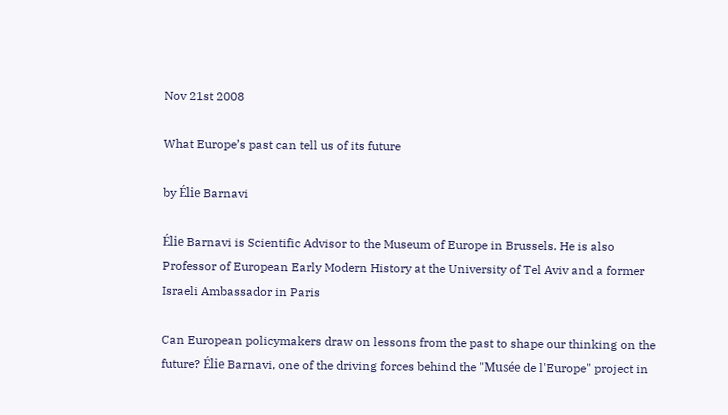Nov 21st 2008

What Europe’s past can tell us of its future

by Élie Barnavi

Élie Barnavi is Scientific Advisor to the Museum of Europe in Brussels. He is also Professor of European Early Modern History at the University of Tel Aviv and a former Israeli Ambassador in Paris

Can European policymakers draw on lessons from the past to shape our thinking on the future? Élie Barnavi, one of the driving forces behind the "Musée de l'Europe" project in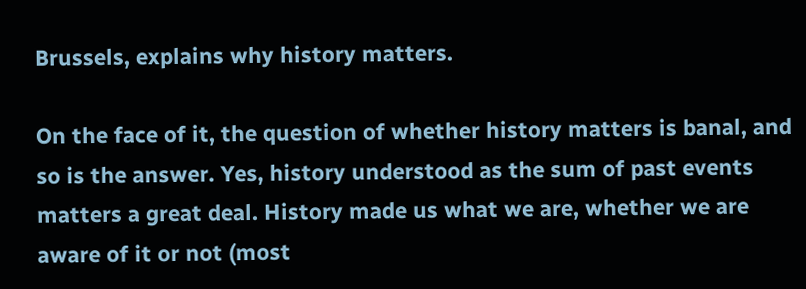Brussels, explains why history matters.

On the face of it, the question of whether history matters is banal, and so is the answer. Yes, history understood as the sum of past events matters a great deal. History made us what we are, whether we are aware of it or not (most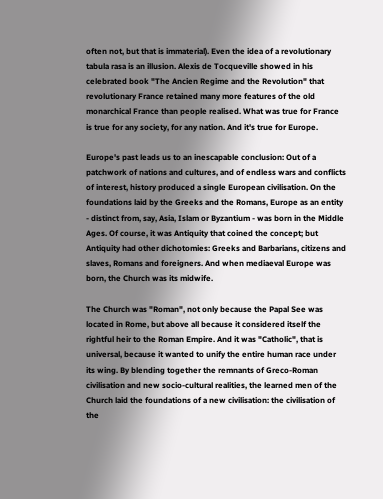often not, but that is immaterial). Even the idea of a revolutionary tabula rasa is an illusion. Alexis de Tocqueville showed in his celebrated book "The Ancien Regime and the Revolution" that revolutionary France retained many more features of the old monarchical France than people realised. What was true for France is true for any society, for any nation. And it's true for Europe.

Europe's past leads us to an inescapable conclusion: Out of a patchwork of nations and cultures, and of endless wars and conflicts of interest, history produced a single European civilisation. On the foundations laid by the Greeks and the Romans, Europe as an entity - distinct from, say, Asia, Islam or Byzantium - was born in the Middle Ages. Of course, it was Antiquity that coined the concept; but Antiquity had other dichotomies: Greeks and Barbarians, citizens and slaves, Romans and foreigners. And when mediaeval Europe was born, the Church was its midwife.

The Church was "Roman", not only because the Papal See was located in Rome, but above all because it considered itself the rightful heir to the Roman Empire. And it was "Catholic", that is universal, because it wanted to unify the entire human race under its wing. By blending together the remnants of Greco-Roman civilisation and new socio-cultural realities, the learned men of the Church laid the foundations of a new civilisation: the civilisation of the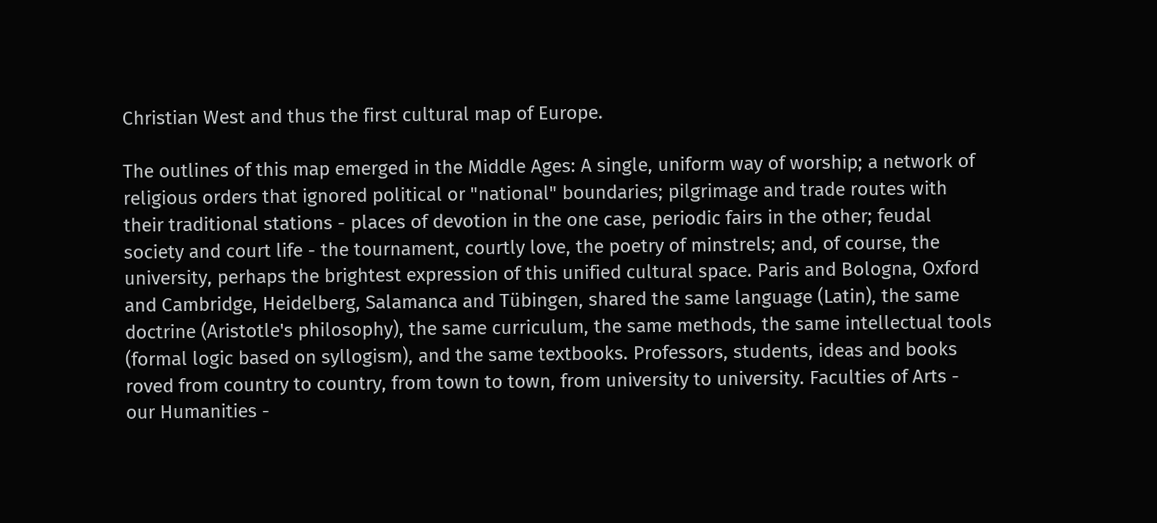Christian West and thus the first cultural map of Europe.

The outlines of this map emerged in the Middle Ages: A single, uniform way of worship; a network of religious orders that ignored political or "national" boundaries; pilgrimage and trade routes with their traditional stations - places of devotion in the one case, periodic fairs in the other; feudal society and court life - the tournament, courtly love, the poetry of minstrels; and, of course, the university, perhaps the brightest expression of this unified cultural space. Paris and Bologna, Oxford and Cambridge, Heidelberg, Salamanca and Tübingen, shared the same language (Latin), the same doctrine (Aristotle's philosophy), the same curriculum, the same methods, the same intellectual tools (formal logic based on syllogism), and the same textbooks. Professors, students, ideas and books roved from country to country, from town to town, from university to university. Faculties of Arts - our Humanities -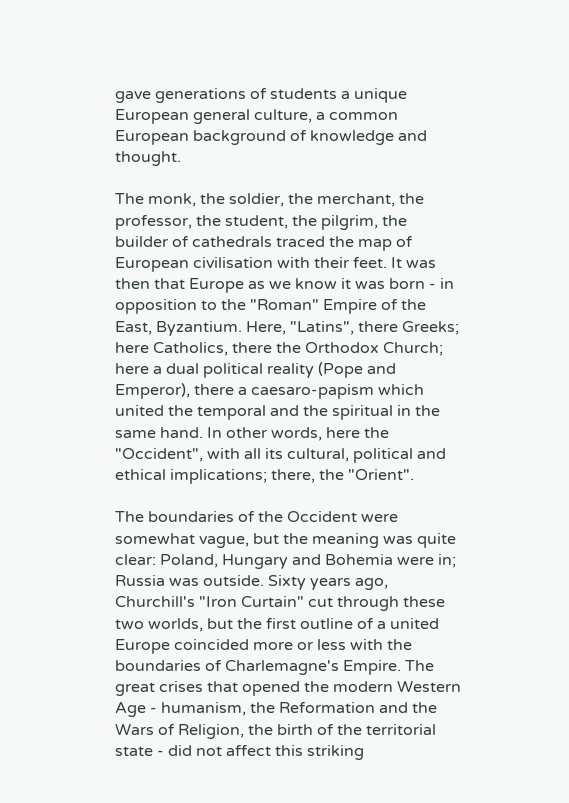gave generations of students a unique European general culture, a common European background of knowledge and thought.

The monk, the soldier, the merchant, the professor, the student, the pilgrim, the builder of cathedrals traced the map of European civilisation with their feet. It was then that Europe as we know it was born - in opposition to the "Roman" Empire of the East, Byzantium. Here, "Latins", there Greeks; here Catholics, there the Orthodox Church; here a dual political reality (Pope and Emperor), there a caesaro-papism which united the temporal and the spiritual in the same hand. In other words, here the "Occident", with all its cultural, political and ethical implications; there, the "Orient".

The boundaries of the Occident were somewhat vague, but the meaning was quite clear: Poland, Hungary and Bohemia were in; Russia was outside. Sixty years ago, Churchill's "Iron Curtain" cut through these two worlds, but the first outline of a united Europe coincided more or less with the boundaries of Charlemagne's Empire. The great crises that opened the modern Western Age - humanism, the Reformation and the Wars of Religion, the birth of the territorial state - did not affect this striking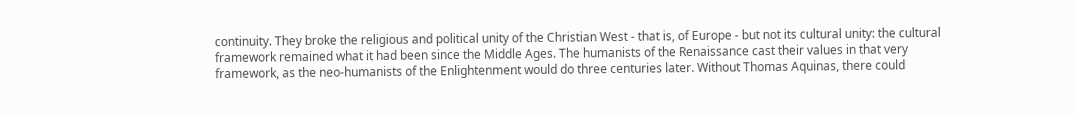continuity. They broke the religious and political unity of the Christian West - that is, of Europe - but not its cultural unity: the cultural framework remained what it had been since the Middle Ages. The humanists of the Renaissance cast their values in that very framework, as the neo-humanists of the Enlightenment would do three centuries later. Without Thomas Aquinas, there could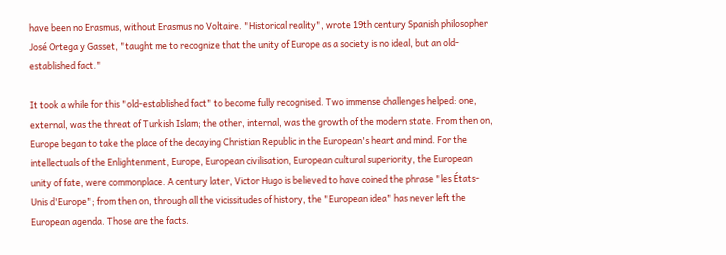have been no Erasmus, without Erasmus no Voltaire. "Historical reality", wrote 19th century Spanish philosopher José Ortega y Gasset, "taught me to recognize that the unity of Europe as a society is no ideal, but an old-established fact."

It took a while for this "old-established fact" to become fully recognised. Two immense challenges helped: one, external, was the threat of Turkish Islam; the other, internal, was the growth of the modern state. From then on, Europe began to take the place of the decaying Christian Republic in the European's heart and mind. For the intellectuals of the Enlightenment, Europe, European civilisation, European cultural superiority, the European unity of fate, were commonplace. A century later, Victor Hugo is believed to have coined the phrase "les États-Unis d'Europe"; from then on, through all the vicissitudes of history, the "European idea" has never left the European agenda. Those are the facts.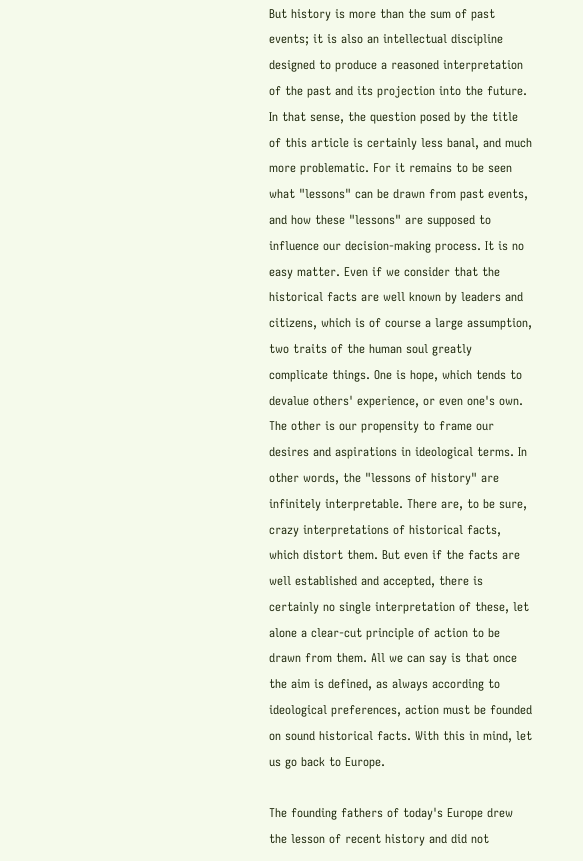But history is more than the sum of past events; it is also an intellectual discipline designed to produce a reasoned interpretation of the past and its projection into the future. In that sense, the question posed by the title of this article is certainly less banal, and much more problematic. For it remains to be seen what "lessons" can be drawn from past events, and how these "lessons" are supposed to influence our decision-making process. It is no easy matter. Even if we consider that the historical facts are well known by leaders and citizens, which is of course a large assumption, two traits of the human soul greatly complicate things. One is hope, which tends to devalue others' experience, or even one's own. The other is our propensity to frame our desires and aspirations in ideological terms. In other words, the "lessons of history" are infinitely interpretable. There are, to be sure, crazy interpretations of historical facts, which distort them. But even if the facts are well established and accepted, there is certainly no single interpretation of these, let alone a clear-cut principle of action to be drawn from them. All we can say is that once the aim is defined, as always according to ideological preferences, action must be founded on sound historical facts. With this in mind, let us go back to Europe.

The founding fathers of today's Europe drew the lesson of recent history and did not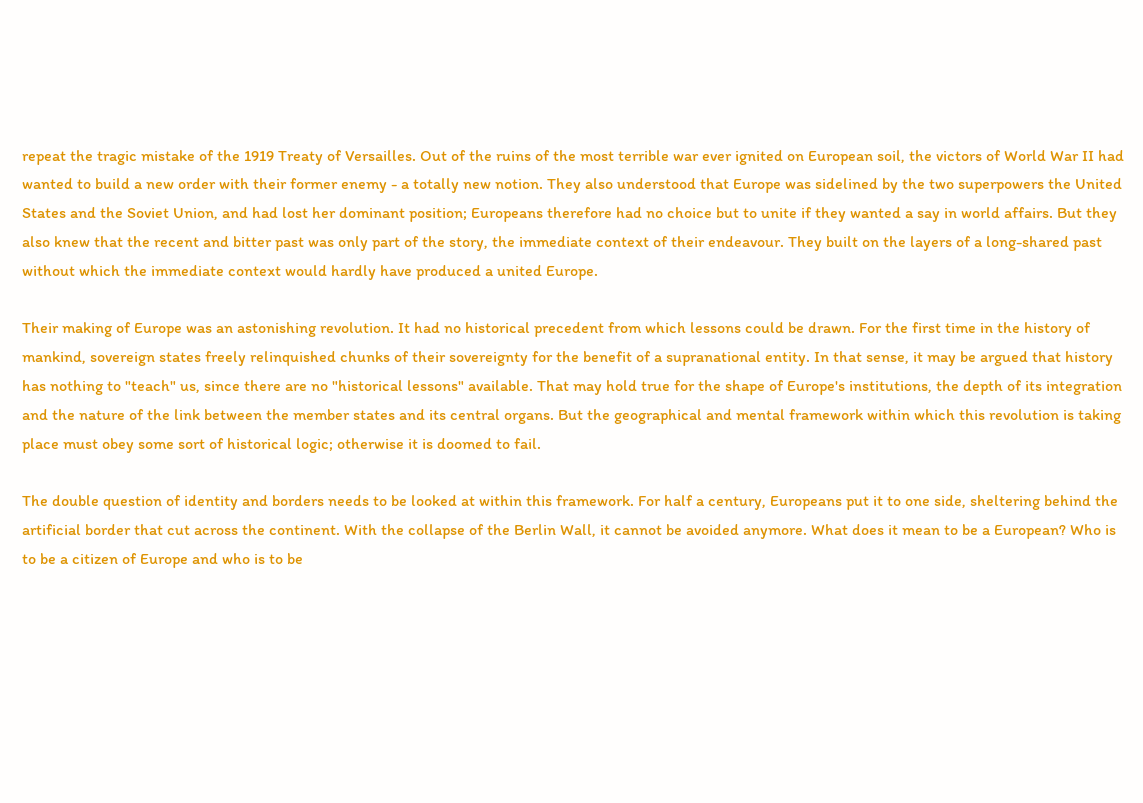repeat the tragic mistake of the 1919 Treaty of Versailles. Out of the ruins of the most terrible war ever ignited on European soil, the victors of World War II had wanted to build a new order with their former enemy - a totally new notion. They also understood that Europe was sidelined by the two superpowers the United States and the Soviet Union, and had lost her dominant position; Europeans therefore had no choice but to unite if they wanted a say in world affairs. But they also knew that the recent and bitter past was only part of the story, the immediate context of their endeavour. They built on the layers of a long-shared past without which the immediate context would hardly have produced a united Europe.

Their making of Europe was an astonishing revolution. It had no historical precedent from which lessons could be drawn. For the first time in the history of mankind, sovereign states freely relinquished chunks of their sovereignty for the benefit of a supranational entity. In that sense, it may be argued that history has nothing to "teach" us, since there are no "historical lessons" available. That may hold true for the shape of Europe's institutions, the depth of its integration and the nature of the link between the member states and its central organs. But the geographical and mental framework within which this revolution is taking place must obey some sort of historical logic; otherwise it is doomed to fail.

The double question of identity and borders needs to be looked at within this framework. For half a century, Europeans put it to one side, sheltering behind the artificial border that cut across the continent. With the collapse of the Berlin Wall, it cannot be avoided anymore. What does it mean to be a European? Who is to be a citizen of Europe and who is to be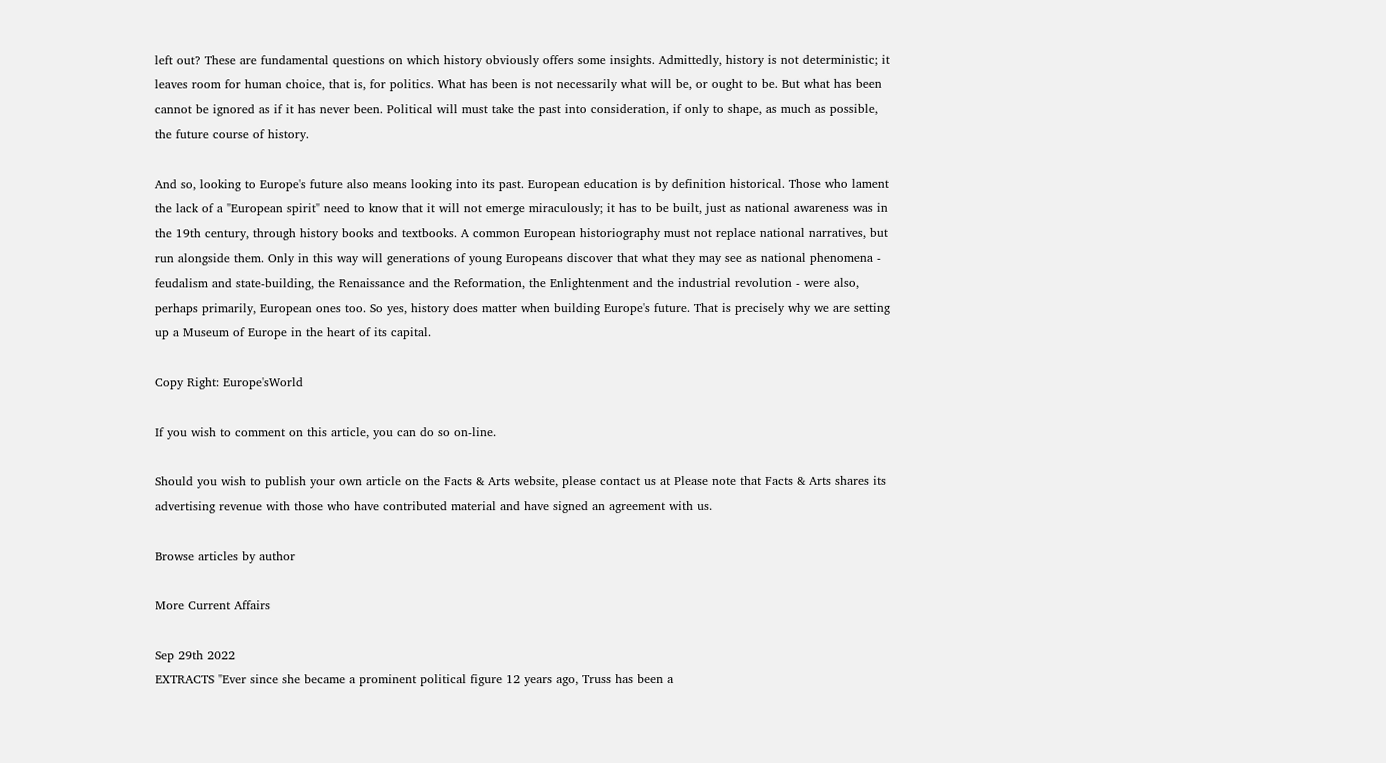left out? These are fundamental questions on which history obviously offers some insights. Admittedly, history is not deterministic; it leaves room for human choice, that is, for politics. What has been is not necessarily what will be, or ought to be. But what has been cannot be ignored as if it has never been. Political will must take the past into consideration, if only to shape, as much as possible, the future course of history.

And so, looking to Europe's future also means looking into its past. European education is by definition historical. Those who lament the lack of a "European spirit" need to know that it will not emerge miraculously; it has to be built, just as national awareness was in the 19th century, through history books and textbooks. A common European historiography must not replace national narratives, but run alongside them. Only in this way will generations of young Europeans discover that what they may see as national phenomena - feudalism and state-building, the Renaissance and the Reformation, the Enlightenment and the industrial revolution - were also, perhaps primarily, European ones too. So yes, history does matter when building Europe's future. That is precisely why we are setting up a Museum of Europe in the heart of its capital.

Copy Right: Europe'sWorld

If you wish to comment on this article, you can do so on-line.

Should you wish to publish your own article on the Facts & Arts website, please contact us at Please note that Facts & Arts shares its advertising revenue with those who have contributed material and have signed an agreement with us.

Browse articles by author

More Current Affairs

Sep 29th 2022
EXTRACTS "Ever since she became a prominent political figure 12 years ago, Truss has been a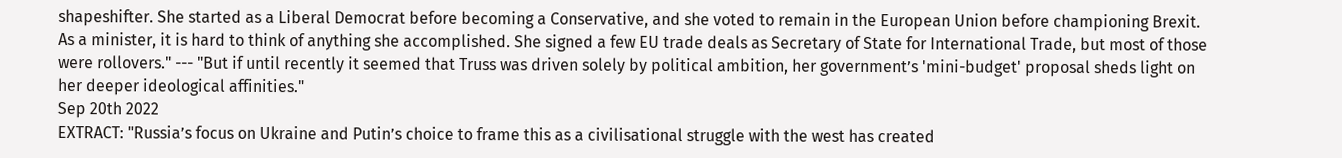shapeshifter. She started as a Liberal Democrat before becoming a Conservative, and she voted to remain in the European Union before championing Brexit. As a minister, it is hard to think of anything she accomplished. She signed a few EU trade deals as Secretary of State for International Trade, but most of those were rollovers." --- "But if until recently it seemed that Truss was driven solely by political ambition, her government’s 'mini-budget' proposal sheds light on her deeper ideological affinities."
Sep 20th 2022
EXTRACT: "Russia’s focus on Ukraine and Putin’s choice to frame this as a civilisational struggle with the west has created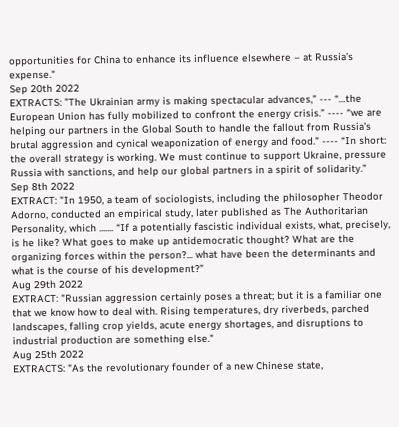opportunities for China to enhance its influence elsewhere – at Russia’s expense."
Sep 20th 2022
EXTRACTS: ”The Ukrainian army is making spectacular advances,” --- “…the European Union has fully mobilized to confront the energy crisis.” ---- “we are helping our partners in the Global South to handle the fallout from Russia’s brutal aggression and cynical weaponization of energy and food.” ---- “In short: the overall strategy is working. We must continue to support Ukraine, pressure Russia with sanctions, and help our global partners in a spirit of solidarity.”
Sep 8th 2022
EXTRACT: "In 1950, a team of sociologists, including the philosopher Theodor Adorno, conducted an empirical study, later published as The Authoritarian Personality, which ....... “If a potentially fascistic individual exists, what, precisely, is he like? What goes to make up antidemocratic thought? What are the organizing forces within the person?... what have been the determinants and what is the course of his development?”
Aug 29th 2022
EXTRACT: "Russian aggression certainly poses a threat; but it is a familiar one that we know how to deal with. Rising temperatures, dry riverbeds, parched landscapes, falling crop yields, acute energy shortages, and disruptions to industrial production are something else."
Aug 25th 2022
EXTRACTS: "As the revolutionary founder of a new Chinese state,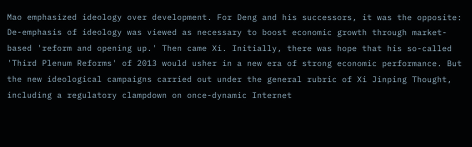Mao emphasized ideology over development. For Deng and his successors, it was the opposite: De-emphasis of ideology was viewed as necessary to boost economic growth through market-based 'reform and opening up.' Then came Xi. Initially, there was hope that his so-called 'Third Plenum Reforms' of 2013 would usher in a new era of strong economic performance. But the new ideological campaigns carried out under the general rubric of Xi Jinping Thought, including a regulatory clampdown on once-dynamic Internet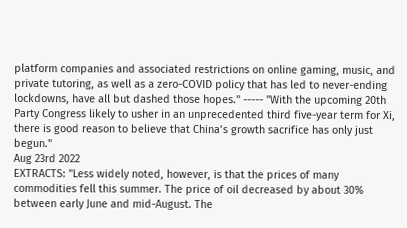platform companies and associated restrictions on online gaming, music, and private tutoring, as well as a zero-COVID policy that has led to never-ending lockdowns, have all but dashed those hopes." ----- "With the upcoming 20th Party Congress likely to usher in an unprecedented third five-year term for Xi, there is good reason to believe that China’s growth sacrifice has only just begun."
Aug 23rd 2022
EXTRACTS: "Less widely noted, however, is that the prices of many commodities fell this summer. The price of oil decreased by about 30% between early June and mid-August. The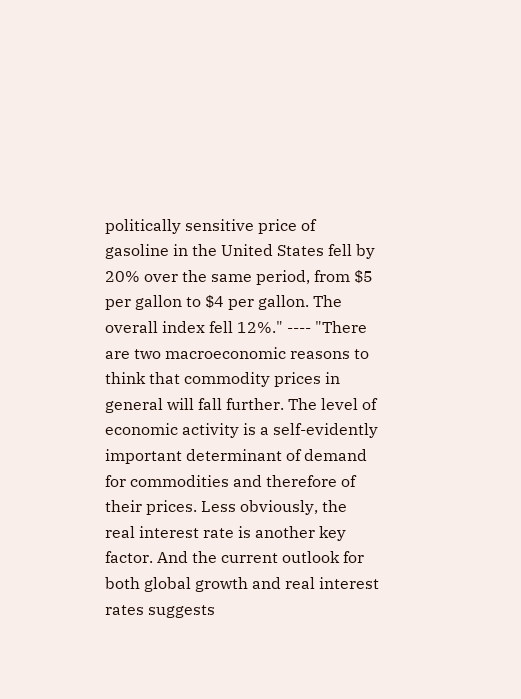politically sensitive price of gasoline in the United States fell by 20% over the same period, from $5 per gallon to $4 per gallon. The overall index fell 12%." ---- "There are two macroeconomic reasons to think that commodity prices in general will fall further. The level of economic activity is a self-evidently important determinant of demand for commodities and therefore of their prices. Less obviously, the real interest rate is another key factor. And the current outlook for both global growth and real interest rates suggests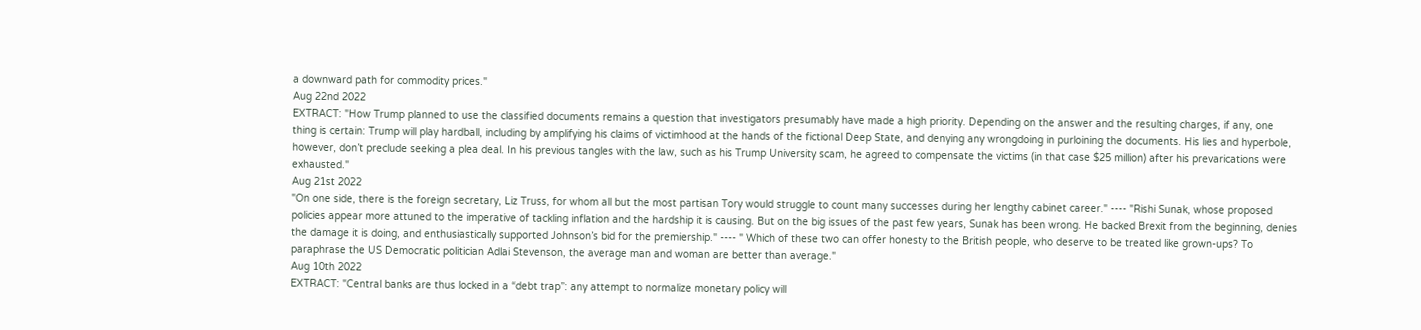a downward path for commodity prices."
Aug 22nd 2022
EXTRACT: "How Trump planned to use the classified documents remains a question that investigators presumably have made a high priority. Depending on the answer and the resulting charges, if any, one thing is certain: Trump will play hardball, including by amplifying his claims of victimhood at the hands of the fictional Deep State, and denying any wrongdoing in purloining the documents. His lies and hyperbole, however, don’t preclude seeking a plea deal. In his previous tangles with the law, such as his Trump University scam, he agreed to compensate the victims (in that case $25 million) after his prevarications were exhausted."
Aug 21st 2022
"On one side, there is the foreign secretary, Liz Truss, for whom all but the most partisan Tory would struggle to count many successes during her lengthy cabinet career." ---- "Rishi Sunak, whose proposed policies appear more attuned to the imperative of tackling inflation and the hardship it is causing. But on the big issues of the past few years, Sunak has been wrong. He backed Brexit from the beginning, denies the damage it is doing, and enthusiastically supported Johnson’s bid for the premiership." ---- " Which of these two can offer honesty to the British people, who deserve to be treated like grown-ups? To paraphrase the US Democratic politician Adlai Stevenson, the average man and woman are better than average."
Aug 10th 2022
EXTRACT: "Central banks are thus locked in a “debt trap”: any attempt to normalize monetary policy will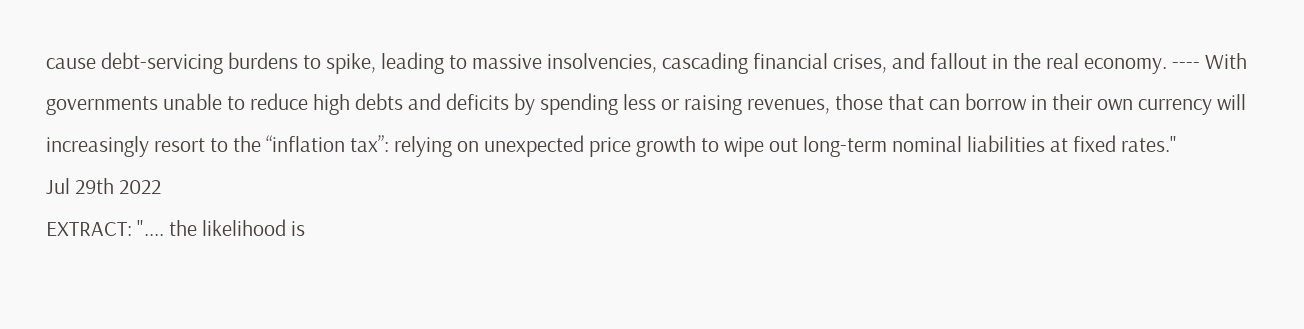cause debt-servicing burdens to spike, leading to massive insolvencies, cascading financial crises, and fallout in the real economy. ---- With governments unable to reduce high debts and deficits by spending less or raising revenues, those that can borrow in their own currency will increasingly resort to the “inflation tax”: relying on unexpected price growth to wipe out long-term nominal liabilities at fixed rates."
Jul 29th 2022
EXTRACT: ".... the likelihood is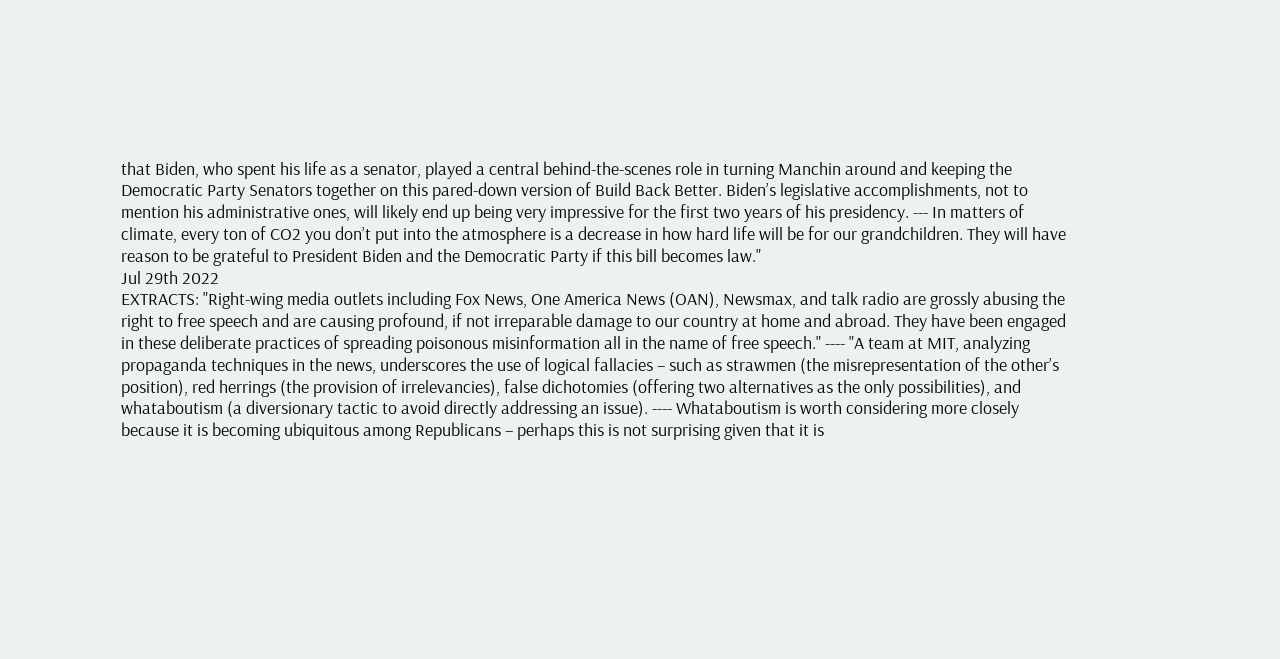that Biden, who spent his life as a senator, played a central behind-the-scenes role in turning Manchin around and keeping the Democratic Party Senators together on this pared-down version of Build Back Better. Biden’s legislative accomplishments, not to mention his administrative ones, will likely end up being very impressive for the first two years of his presidency. --- In matters of climate, every ton of CO2 you don’t put into the atmosphere is a decrease in how hard life will be for our grandchildren. They will have reason to be grateful to President Biden and the Democratic Party if this bill becomes law."
Jul 29th 2022
EXTRACTS: "Right-wing media outlets including Fox News, One America News (OAN), Newsmax, and talk radio are grossly abusing the right to free speech and are causing profound, if not irreparable damage to our country at home and abroad. They have been engaged in these deliberate practices of spreading poisonous misinformation all in the name of free speech." ---- "A team at MIT, analyzing propaganda techniques in the news, underscores the use of logical fallacies – such as strawmen (the misrepresentation of the other’s position), red herrings (the provision of irrelevancies), false dichotomies (offering two alternatives as the only possibilities), and whataboutism (a diversionary tactic to avoid directly addressing an issue). ---- Whataboutism is worth considering more closely because it is becoming ubiquitous among Republicans – perhaps this is not surprising given that it is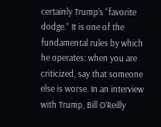certainly Trump’s “favorite dodge.” It is one of the fundamental rules by which he operates: when you are criticized, say that someone else is worse. In an interview with Trump, Bill O’Reilly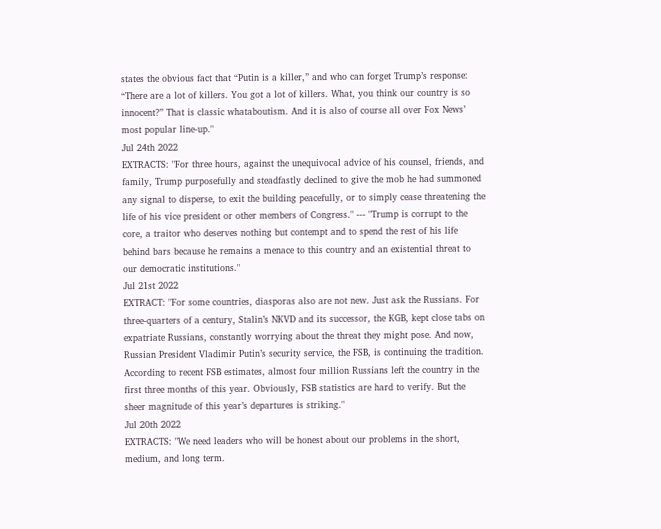states the obvious fact that “Putin is a killer,” and who can forget Trump’s response: “There are a lot of killers. You got a lot of killers. What, you think our country is so innocent?” That is classic whataboutism. And it is also of course all over Fox News’ most popular line-up."
Jul 24th 2022
EXTRACTS: "For three hours, against the unequivocal advice of his counsel, friends, and family, Trump purposefully and steadfastly declined to give the mob he had summoned any signal to disperse, to exit the building peacefully, or to simply cease threatening the life of his vice president or other members of Congress." --- "Trump is corrupt to the core, a traitor who deserves nothing but contempt and to spend the rest of his life behind bars because he remains a menace to this country and an existential threat to our democratic institutions."
Jul 21st 2022
EXTRACT: "For some countries, diasporas also are not new. Just ask the Russians. For three-quarters of a century, Stalin’s NKVD and its successor, the KGB, kept close tabs on expatriate Russians, constantly worrying about the threat they might pose. And now, Russian President Vladimir Putin’s security service, the FSB, is continuing the tradition. According to recent FSB estimates, almost four million Russians left the country in the first three months of this year. Obviously, FSB statistics are hard to verify. But the sheer magnitude of this year’s departures is striking."
Jul 20th 2022
EXTRACTS: "We need leaders who will be honest about our problems in the short, medium, and long term.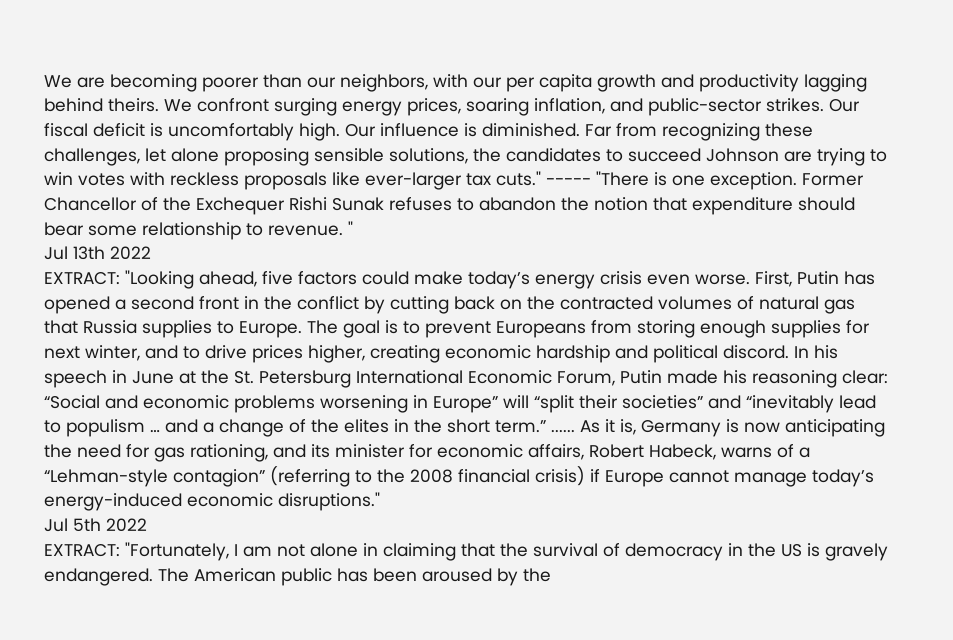We are becoming poorer than our neighbors, with our per capita growth and productivity lagging behind theirs. We confront surging energy prices, soaring inflation, and public-sector strikes. Our fiscal deficit is uncomfortably high. Our influence is diminished. Far from recognizing these challenges, let alone proposing sensible solutions, the candidates to succeed Johnson are trying to win votes with reckless proposals like ever-larger tax cuts." ----- "There is one exception. Former Chancellor of the Exchequer Rishi Sunak refuses to abandon the notion that expenditure should bear some relationship to revenue. "
Jul 13th 2022
EXTRACT: "Looking ahead, five factors could make today’s energy crisis even worse. First, Putin has opened a second front in the conflict by cutting back on the contracted volumes of natural gas that Russia supplies to Europe. The goal is to prevent Europeans from storing enough supplies for next winter, and to drive prices higher, creating economic hardship and political discord. In his speech in June at the St. Petersburg International Economic Forum, Putin made his reasoning clear: “Social and economic problems worsening in Europe” will “split their societies” and “inevitably lead to populism … and a change of the elites in the short term.” ...... As it is, Germany is now anticipating the need for gas rationing, and its minister for economic affairs, Robert Habeck, warns of a “Lehman-style contagion” (referring to the 2008 financial crisis) if Europe cannot manage today’s energy-induced economic disruptions."
Jul 5th 2022
EXTRACT: "Fortunately, I am not alone in claiming that the survival of democracy in the US is gravely endangered. The American public has been aroused by the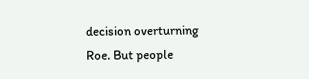decision overturning Roe. But people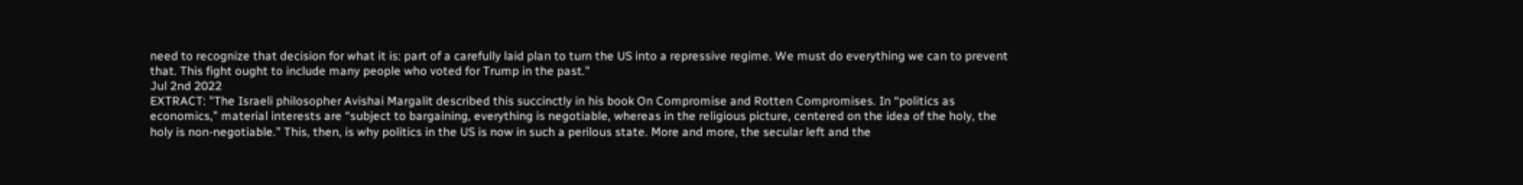need to recognize that decision for what it is: part of a carefully laid plan to turn the US into a repressive regime. We must do everything we can to prevent that. This fight ought to include many people who voted for Trump in the past."
Jul 2nd 2022
EXTRACT: "The Israeli philosopher Avishai Margalit described this succinctly in his book On Compromise and Rotten Compromises. In “politics as economics,” material interests are “subject to bargaining, everything is negotiable, whereas in the religious picture, centered on the idea of the holy, the holy is non-negotiable.” This, then, is why politics in the US is now in such a perilous state. More and more, the secular left and the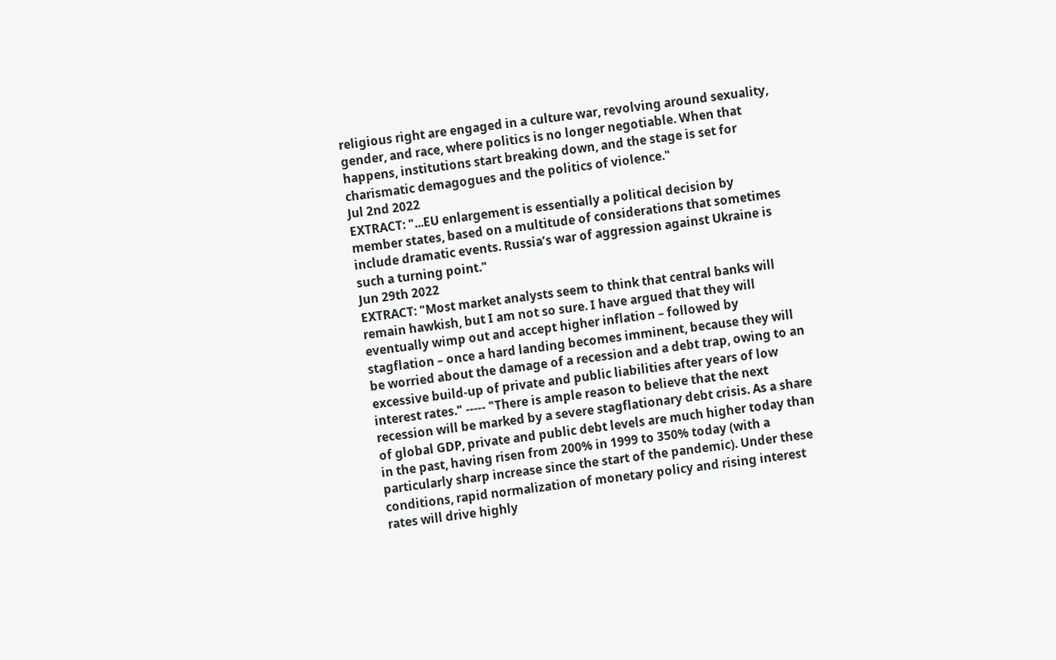religious right are engaged in a culture war, revolving around sexuality, gender, and race, where politics is no longer negotiable. When that happens, institutions start breaking down, and the stage is set for charismatic demagogues and the politics of violence."
Jul 2nd 2022
EXTRACT: "...EU enlargement is essentially a political decision by member states, based on a multitude of considerations that sometimes include dramatic events. Russia’s war of aggression against Ukraine is such a turning point."
Jun 29th 2022
EXTRACT: "Most market analysts seem to think that central banks will remain hawkish, but I am not so sure. I have argued that they will eventually wimp out and accept higher inflation – followed by stagflation – once a hard landing becomes imminent, because they will be worried about the damage of a recession and a debt trap, owing to an excessive build-up of private and public liabilities after years of low interest rates." ----- "There is ample reason to believe that the next recession will be marked by a severe stagflationary debt crisis. As a share of global GDP, private and public debt levels are much higher today than in the past, having risen from 200% in 1999 to 350% today (with a particularly sharp increase since the start of the pandemic). Under these conditions, rapid normalization of monetary policy and rising interest rates will drive highly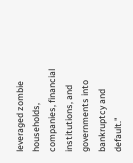leveraged zombie households, companies, financial institutions, and governments into bankruptcy and default."